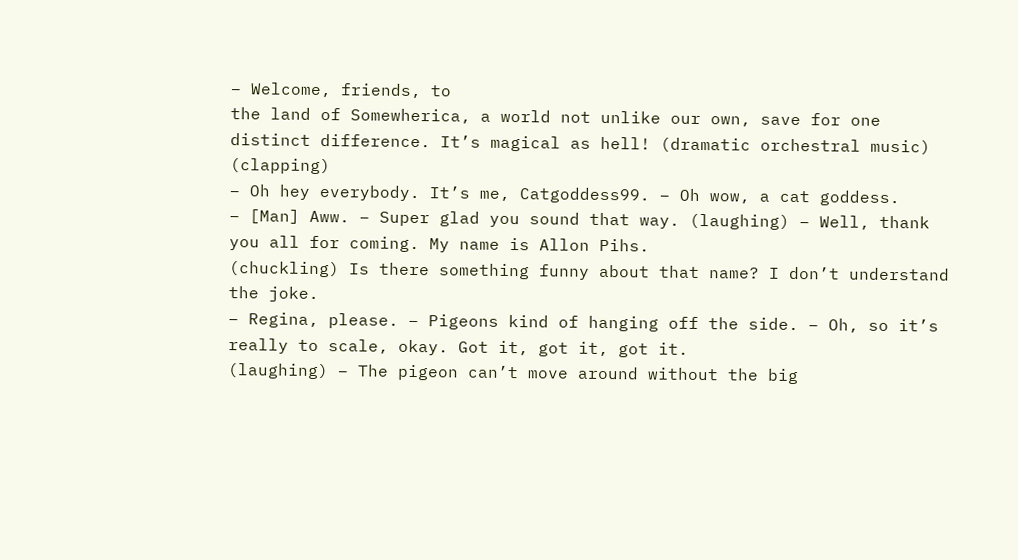– Welcome, friends, to
the land of Somewherica, a world not unlike our own, save for one distinct difference. It’s magical as hell! (dramatic orchestral music) (clapping)
– Oh hey everybody. It’s me, Catgoddess99. – Oh wow, a cat goddess.
– [Man] Aww. – Super glad you sound that way. (laughing) – Well, thank you all for coming. My name is Allon Pihs.
(chuckling) Is there something funny about that name? I don’t understand the joke.
– Regina, please. – Pigeons kind of hanging off the side. – Oh, so it’s really to scale, okay. Got it, got it, got it.
(laughing) – The pigeon can’t move around without the big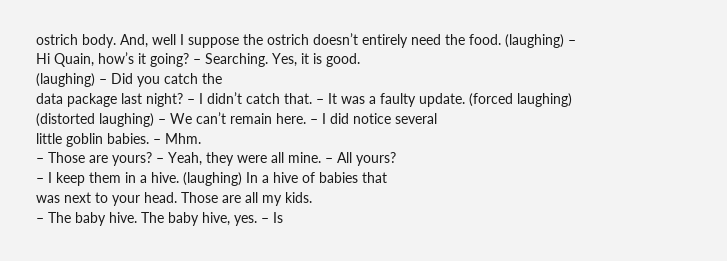ostrich body. And, well I suppose the ostrich doesn’t entirely need the food. (laughing) – Hi Quain, how’s it going? – Searching. Yes, it is good.
(laughing) – Did you catch the
data package last night? – I didn’t catch that. – It was a faulty update. (forced laughing) (distorted laughing) – We can’t remain here. – I did notice several
little goblin babies. – Mhm.
– Those are yours? – Yeah, they were all mine. – All yours?
– I keep them in a hive. (laughing) In a hive of babies that
was next to your head. Those are all my kids.
– The baby hive. The baby hive, yes. – Is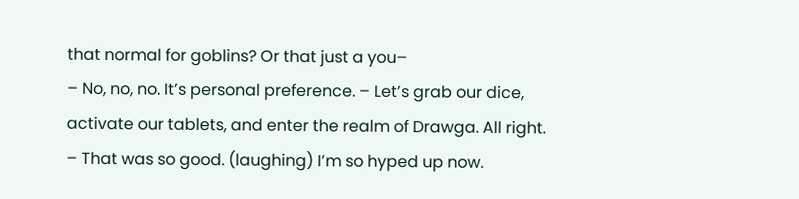that normal for goblins? Or that just a you–
– No, no, no. It’s personal preference. – Let’s grab our dice,
activate our tablets, and enter the realm of Drawga. All right. – That was so good. (laughing) I’m so hyped up now.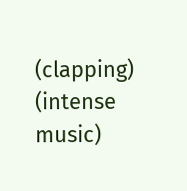(clapping) (intense music)